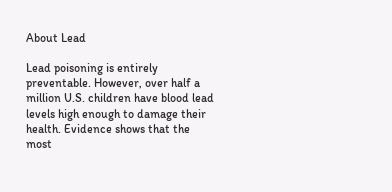About Lead

Lead poisoning is entirely preventable. However, over half a million U.S. children have blood lead levels high enough to damage their health. Evidence shows that the most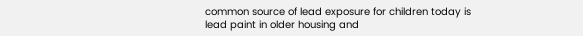common source of lead exposure for children today is lead paint in older housing and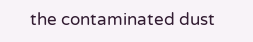the contaminated dust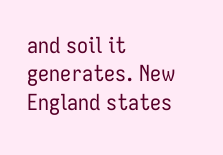and soil it generates. New England states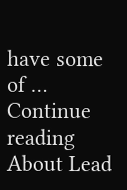have some of … Continue reading About Lead